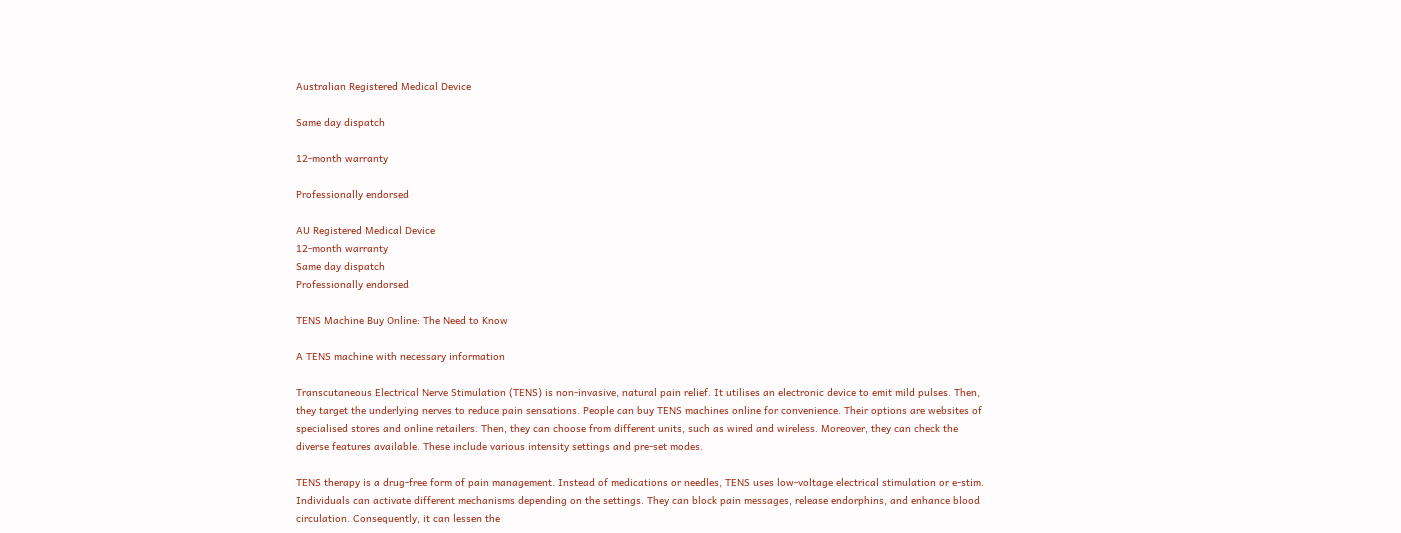Australian Registered Medical Device

Same day dispatch

12-month warranty

Professionally endorsed

AU Registered Medical Device
12-month warranty
Same day dispatch
Professionally endorsed

TENS Machine Buy Online: The Need to Know

A TENS machine with necessary information

Transcutaneous Electrical Nerve Stimulation (TENS) is non-invasive, natural pain relief. It utilises an electronic device to emit mild pulses. Then, they target the underlying nerves to reduce pain sensations. People can buy TENS machines online for convenience. Their options are websites of specialised stores and online retailers. Then, they can choose from different units, such as wired and wireless. Moreover, they can check the diverse features available. These include various intensity settings and pre-set modes.

TENS therapy is a drug-free form of pain management. Instead of medications or needles, TENS uses low-voltage electrical stimulation or e-stim. Individuals can activate different mechanisms depending on the settings. They can block pain messages, release endorphins, and enhance blood circulation. Consequently, it can lessen the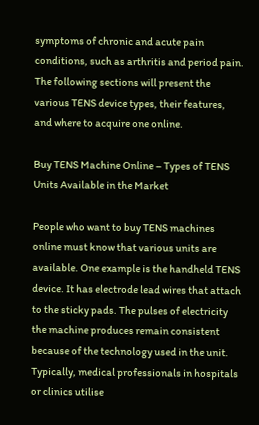symptoms of chronic and acute pain conditions, such as arthritis and period pain. The following sections will present the various TENS device types, their features, and where to acquire one online.

Buy TENS Machine Online – Types of TENS Units Available in the Market

People who want to buy TENS machines online must know that various units are available. One example is the handheld TENS device. It has electrode lead wires that attach to the sticky pads. The pulses of electricity the machine produces remain consistent because of the technology used in the unit. Typically, medical professionals in hospitals or clinics utilise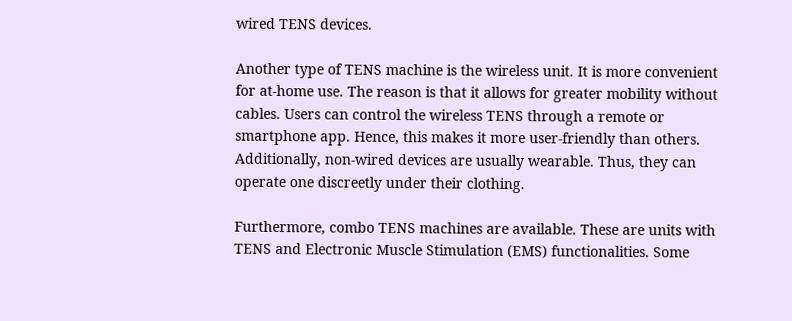wired TENS devices.

Another type of TENS machine is the wireless unit. It is more convenient for at-home use. The reason is that it allows for greater mobility without cables. Users can control the wireless TENS through a remote or smartphone app. Hence, this makes it more user-friendly than others. Additionally, non-wired devices are usually wearable. Thus, they can operate one discreetly under their clothing.

Furthermore, combo TENS machines are available. These are units with TENS and Electronic Muscle Stimulation (EMS) functionalities. Some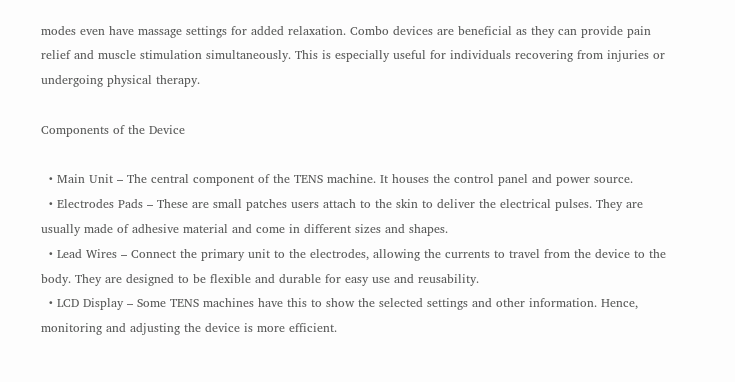modes even have massage settings for added relaxation. Combo devices are beneficial as they can provide pain relief and muscle stimulation simultaneously. This is especially useful for individuals recovering from injuries or undergoing physical therapy.

Components of the Device

  • Main Unit – The central component of the TENS machine. It houses the control panel and power source.
  • Electrodes Pads – These are small patches users attach to the skin to deliver the electrical pulses. They are usually made of adhesive material and come in different sizes and shapes.
  • Lead Wires – Connect the primary unit to the electrodes, allowing the currents to travel from the device to the body. They are designed to be flexible and durable for easy use and reusability.
  • LCD Display – Some TENS machines have this to show the selected settings and other information. Hence, monitoring and adjusting the device is more efficient.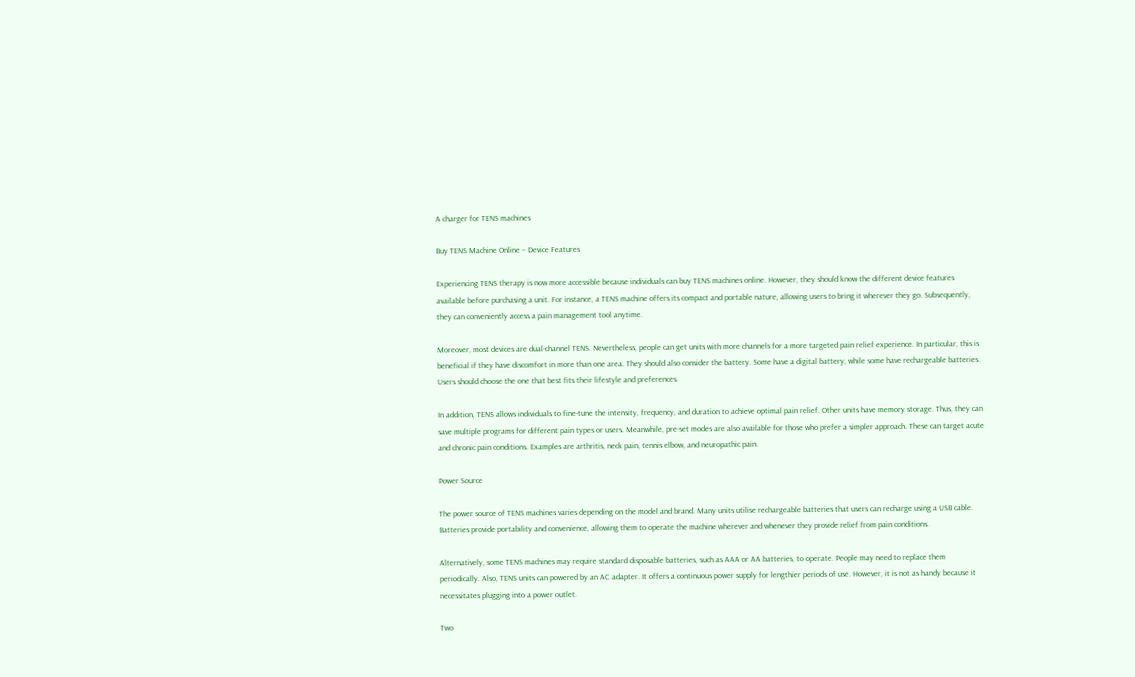A charger for TENS machines

Buy TENS Machine Online – Device Features

Experiencing TENS therapy is now more accessible because individuals can buy TENS machines online. However, they should know the different device features available before purchasing a unit. For instance, a TENS machine offers its compact and portable nature, allowing users to bring it wherever they go. Subsequently, they can conveniently access a pain management tool anytime.

Moreover, most devices are dual-channel TENS. Nevertheless, people can get units with more channels for a more targeted pain relief experience. In particular, this is beneficial if they have discomfort in more than one area. They should also consider the battery. Some have a digital battery, while some have rechargeable batteries. Users should choose the one that best fits their lifestyle and preferences.

In addition, TENS allows individuals to fine-tune the intensity, frequency, and duration to achieve optimal pain relief. Other units have memory storage. Thus, they can save multiple programs for different pain types or users. Meanwhile, pre-set modes are also available for those who prefer a simpler approach. These can target acute and chronic pain conditions. Examples are arthritis, neck pain, tennis elbow, and neuropathic pain.

Power Source

The power source of TENS machines varies depending on the model and brand. Many units utilise rechargeable batteries that users can recharge using a USB cable. Batteries provide portability and convenience, allowing them to operate the machine wherever and whenever they provide relief from pain conditions.

Alternatively, some TENS machines may require standard disposable batteries, such as AAA or AA batteries, to operate. People may need to replace them periodically. Also, TENS units can powered by an AC adapter. It offers a continuous power supply for lengthier periods of use. However, it is not as handy because it necessitates plugging into a power outlet.

Two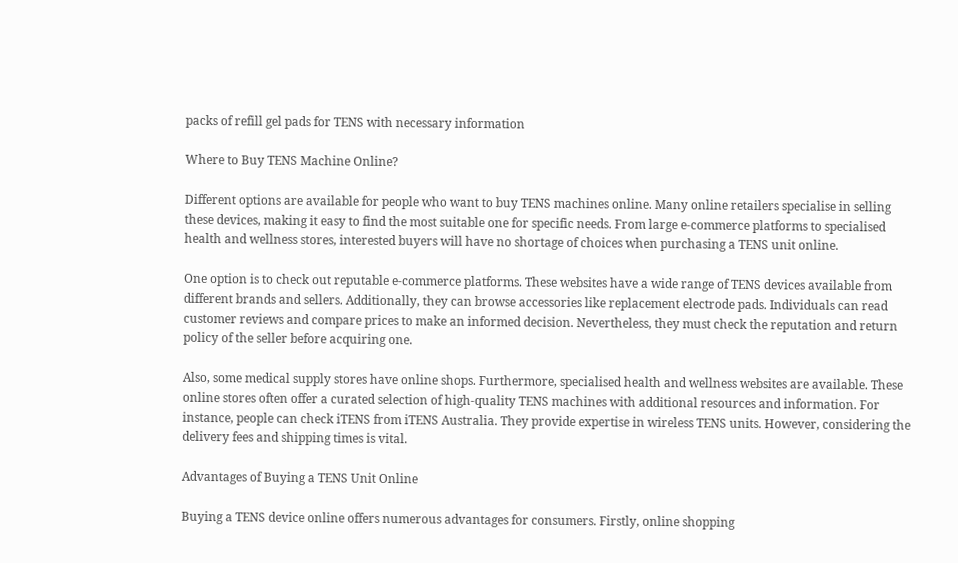packs of refill gel pads for TENS with necessary information

Where to Buy TENS Machine Online?

Different options are available for people who want to buy TENS machines online. Many online retailers specialise in selling these devices, making it easy to find the most suitable one for specific needs. From large e-commerce platforms to specialised health and wellness stores, interested buyers will have no shortage of choices when purchasing a TENS unit online.

One option is to check out reputable e-commerce platforms. These websites have a wide range of TENS devices available from different brands and sellers. Additionally, they can browse accessories like replacement electrode pads. Individuals can read customer reviews and compare prices to make an informed decision. Nevertheless, they must check the reputation and return policy of the seller before acquiring one.

Also, some medical supply stores have online shops. Furthermore, specialised health and wellness websites are available. These online stores often offer a curated selection of high-quality TENS machines with additional resources and information. For instance, people can check iTENS from iTENS Australia. They provide expertise in wireless TENS units. However, considering the delivery fees and shipping times is vital.

Advantages of Buying a TENS Unit Online

Buying a TENS device online offers numerous advantages for consumers. Firstly, online shopping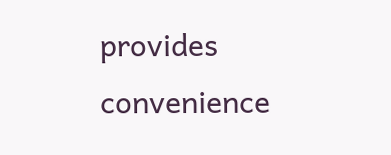provides convenience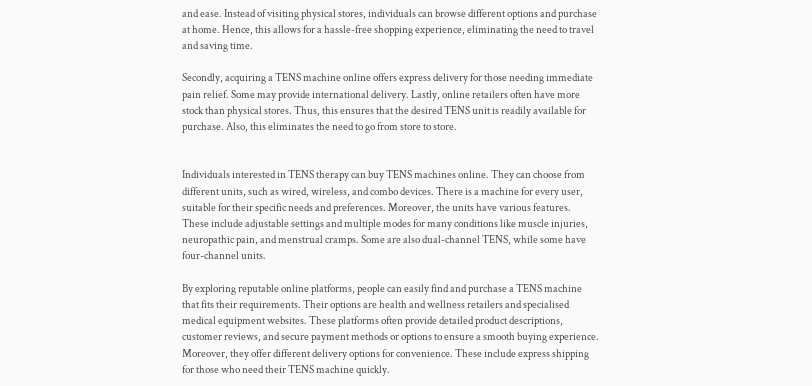and ease. Instead of visiting physical stores, individuals can browse different options and purchase at home. Hence, this allows for a hassle-free shopping experience, eliminating the need to travel and saving time.

Secondly, acquiring a TENS machine online offers express delivery for those needing immediate pain relief. Some may provide international delivery. Lastly, online retailers often have more stock than physical stores. Thus, this ensures that the desired TENS unit is readily available for purchase. Also, this eliminates the need to go from store to store.


Individuals interested in TENS therapy can buy TENS machines online. They can choose from different units, such as wired, wireless, and combo devices. There is a machine for every user, suitable for their specific needs and preferences. Moreover, the units have various features. These include adjustable settings and multiple modes for many conditions like muscle injuries, neuropathic pain, and menstrual cramps. Some are also dual-channel TENS, while some have four-channel units.

By exploring reputable online platforms, people can easily find and purchase a TENS machine that fits their requirements. Their options are health and wellness retailers and specialised medical equipment websites. These platforms often provide detailed product descriptions, customer reviews, and secure payment methods or options to ensure a smooth buying experience. Moreover, they offer different delivery options for convenience. These include express shipping for those who need their TENS machine quickly.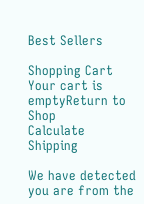Best Sellers

Shopping Cart
Your cart is emptyReturn to Shop
Calculate Shipping

We have detected you are from the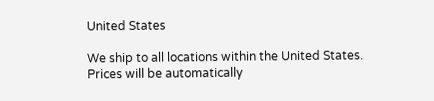United States

We ship to all locations within the United States.
Prices will be automatically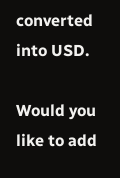converted into USD.

Would you like to add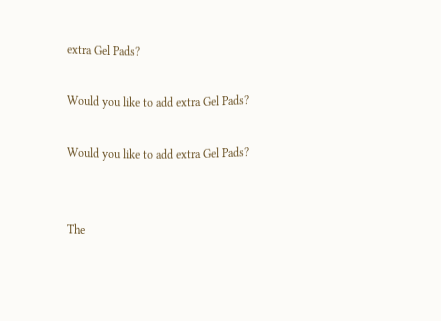extra Gel Pads?

Would you like to add extra Gel Pads?

Would you like to add extra Gel Pads?


The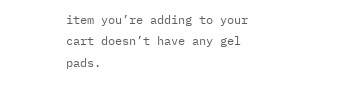item you’re adding to your cart doesn’t have any gel pads.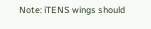Note: iTENS wings should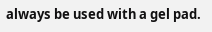always be used with a gel pad.